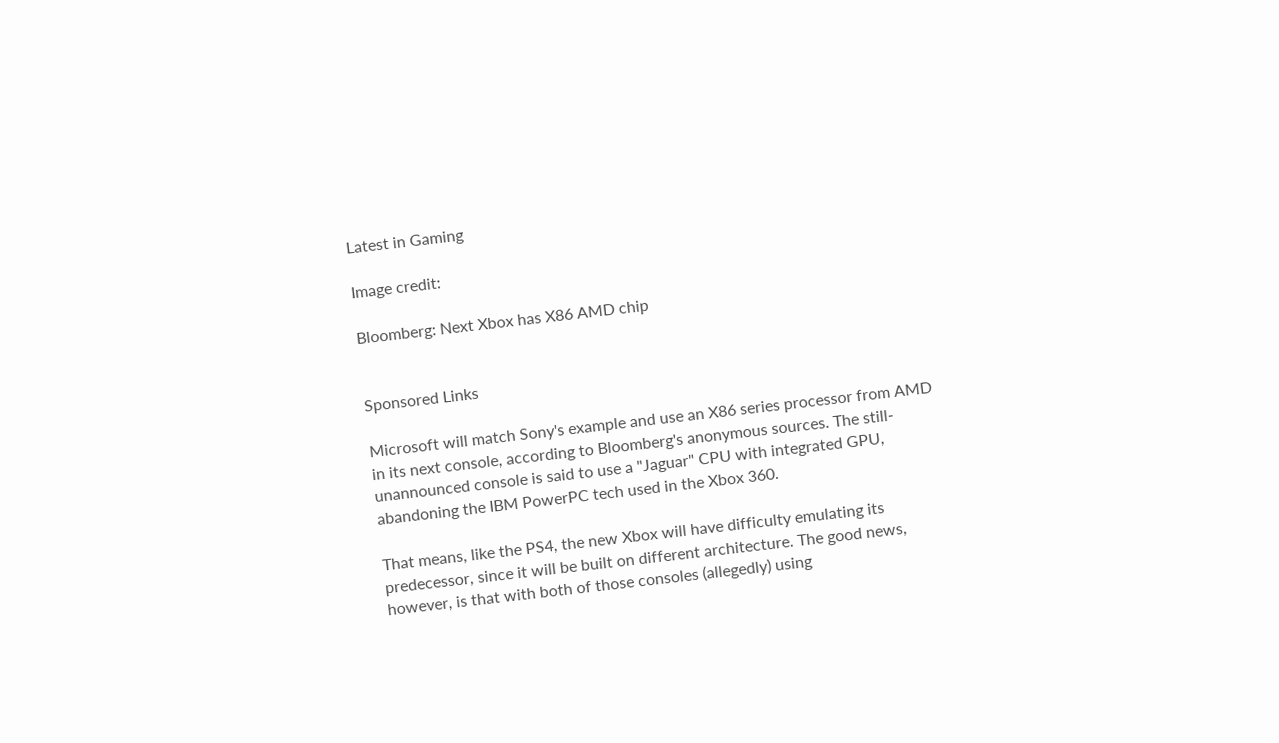Latest in Gaming

Image credit:

Bloomberg: Next Xbox has X86 AMD chip


Sponsored Links

Microsoft will match Sony's example and use an X86 series processor from AMD in its next console, according to Bloomberg's anonymous sources. The still-unannounced console is said to use a "Jaguar" CPU with integrated GPU, abandoning the IBM PowerPC tech used in the Xbox 360.

That means, like the PS4, the new Xbox will have difficulty emulating its predecessor, since it will be built on different architecture. The good news, however, is that with both of those consoles (allegedly) using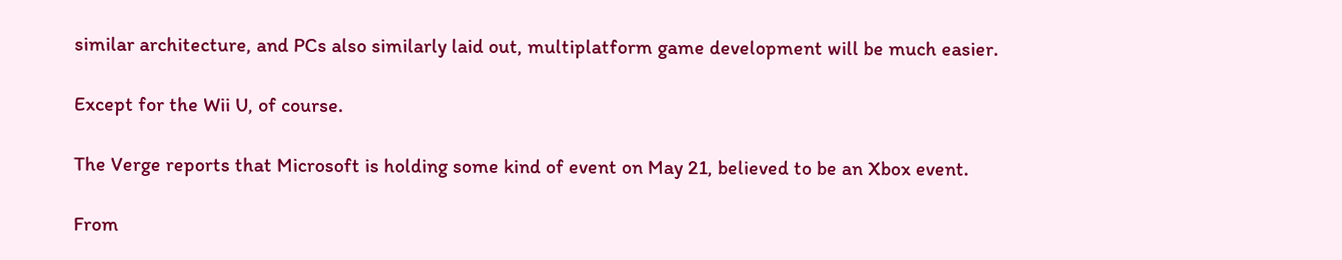similar architecture, and PCs also similarly laid out, multiplatform game development will be much easier.

Except for the Wii U, of course.

The Verge reports that Microsoft is holding some kind of event on May 21, believed to be an Xbox event.

From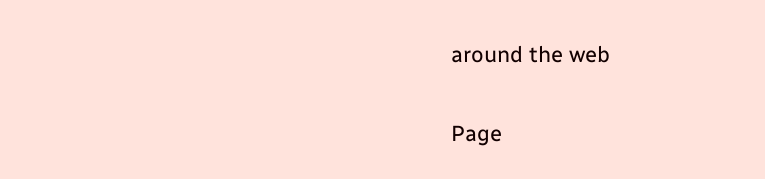around the web

Page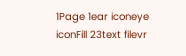1Page 1ear iconeye iconFill 23text filevr